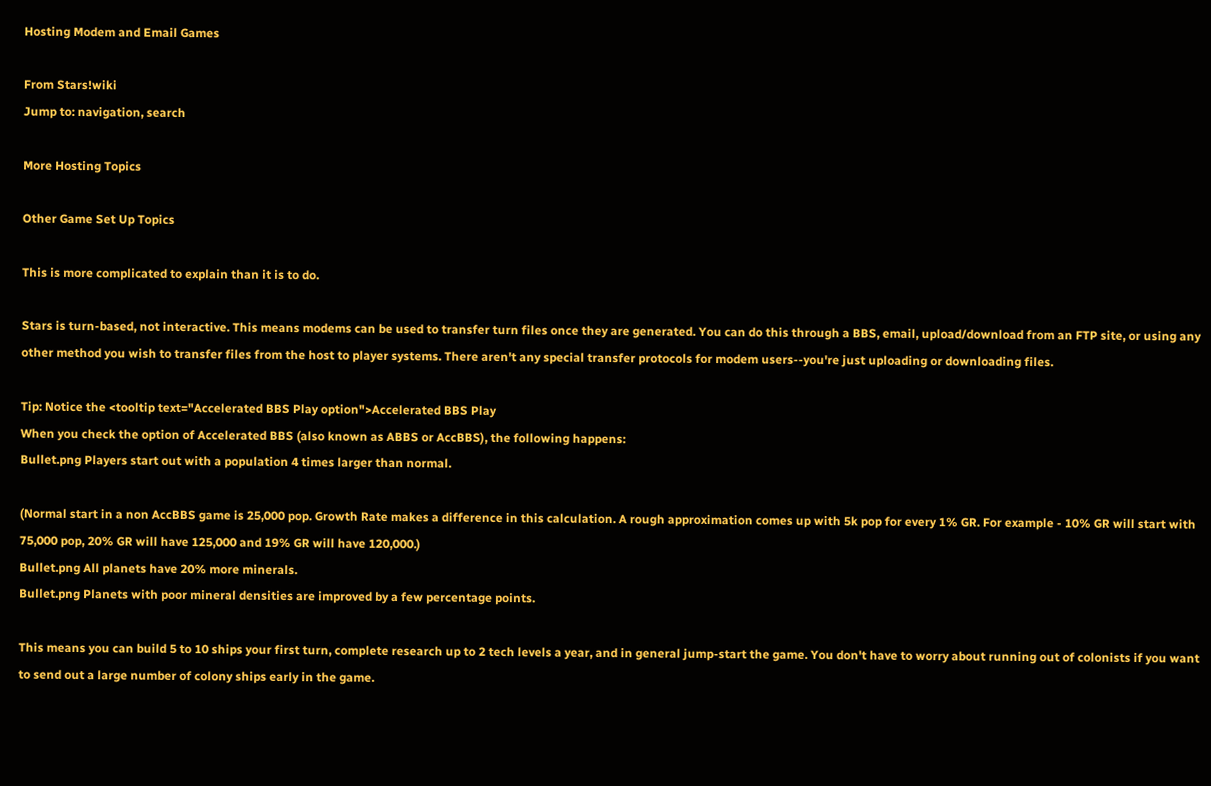Hosting Modem and Email Games

From Stars!wiki
Jump to: navigation, search

More Hosting Topics

Other Game Set Up Topics

This is more complicated to explain than it is to do.

Stars is turn-based, not interactive. This means modems can be used to transfer turn files once they are generated. You can do this through a BBS, email, upload/download from an FTP site, or using any other method you wish to transfer files from the host to player systems. There aren't any special transfer protocols for modem users--you're just uploading or downloading files.

Tip: Notice the <tooltip text="Accelerated BBS Play option">Accelerated BBS Play
When you check the option of Accelerated BBS (also known as ABBS or AccBBS), the following happens:
Bullet.png Players start out with a population 4 times larger than normal.

(Normal start in a non AccBBS game is 25,000 pop. Growth Rate makes a difference in this calculation. A rough approximation comes up with 5k pop for every 1% GR. For example - 10% GR will start with 75,000 pop, 20% GR will have 125,000 and 19% GR will have 120,000.)
Bullet.png All planets have 20% more minerals.
Bullet.png Planets with poor mineral densities are improved by a few percentage points.

This means you can build 5 to 10 ships your first turn, complete research up to 2 tech levels a year, and in general jump-start the game. You don't have to worry about running out of colonists if you want to send out a large number of colony ships early in the game.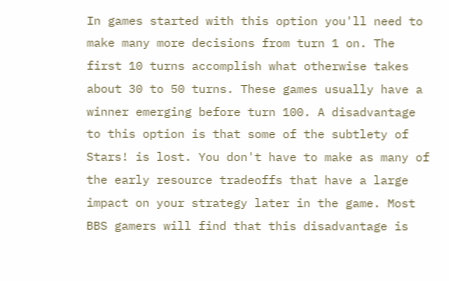In games started with this option you'll need to make many more decisions from turn 1 on. The first 10 turns accomplish what otherwise takes about 30 to 50 turns. These games usually have a winner emerging before turn 100. A disadvantage to this option is that some of the subtlety of Stars! is lost. You don't have to make as many of the early resource tradeoffs that have a large impact on your strategy later in the game. Most BBS gamers will find that this disadvantage is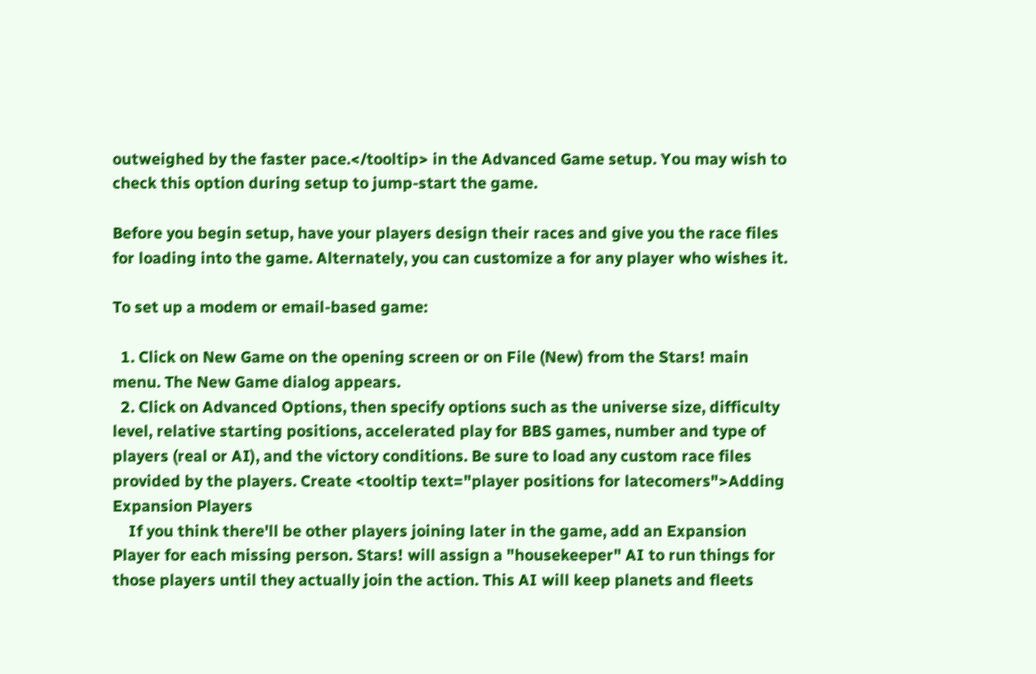outweighed by the faster pace.</tooltip> in the Advanced Game setup. You may wish to check this option during setup to jump-start the game.

Before you begin setup, have your players design their races and give you the race files for loading into the game. Alternately, you can customize a for any player who wishes it.

To set up a modem or email-based game:

  1. Click on New Game on the opening screen or on File (New) from the Stars! main menu. The New Game dialog appears.
  2. Click on Advanced Options, then specify options such as the universe size, difficulty level, relative starting positions, accelerated play for BBS games, number and type of players (real or AI), and the victory conditions. Be sure to load any custom race files provided by the players. Create <tooltip text="player positions for latecomers">Adding Expansion Players
    If you think there'll be other players joining later in the game, add an Expansion Player for each missing person. Stars! will assign a "housekeeper" AI to run things for those players until they actually join the action. This AI will keep planets and fleets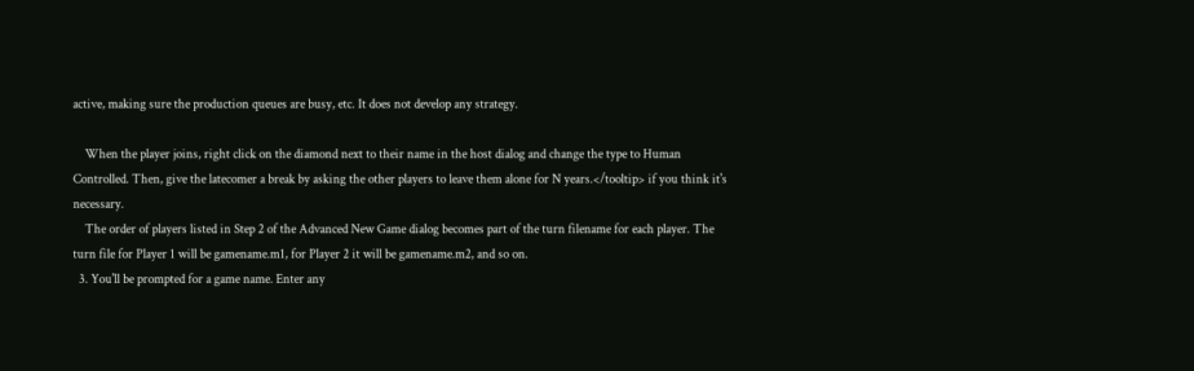active, making sure the production queues are busy, etc. It does not develop any strategy.

    When the player joins, right click on the diamond next to their name in the host dialog and change the type to Human Controlled. Then, give the latecomer a break by asking the other players to leave them alone for N years.</tooltip> if you think it's necessary.
    The order of players listed in Step 2 of the Advanced New Game dialog becomes part of the turn filename for each player. The turn file for Player 1 will be gamename.m1, for Player 2 it will be gamename.m2, and so on.
  3. You'll be prompted for a game name. Enter any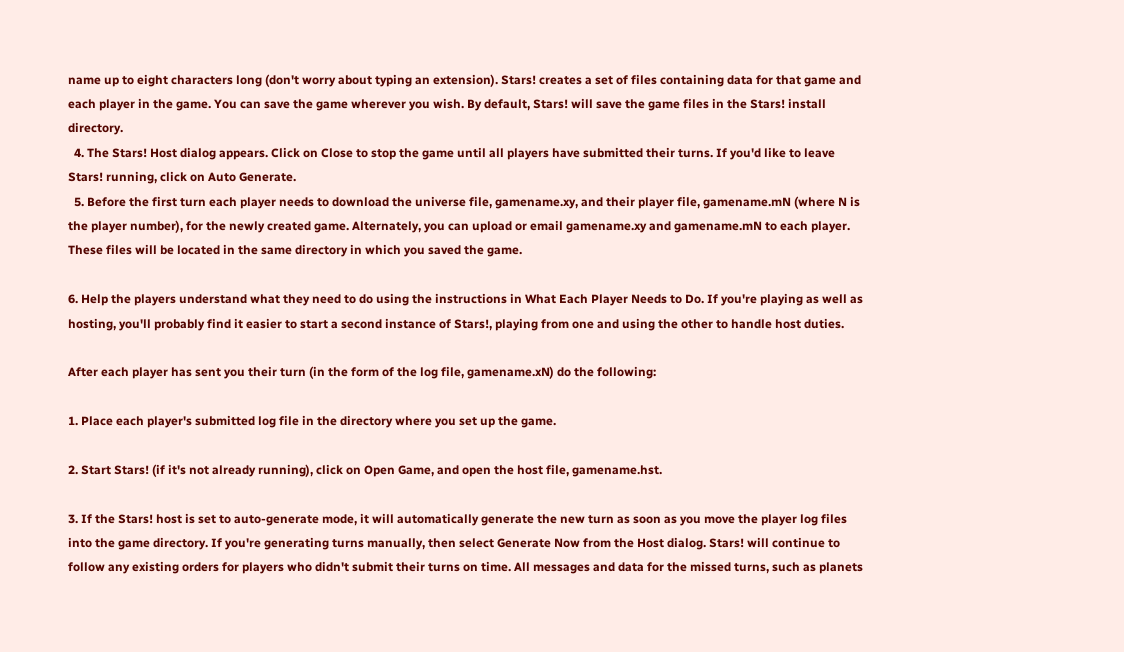name up to eight characters long (don't worry about typing an extension). Stars! creates a set of files containing data for that game and each player in the game. You can save the game wherever you wish. By default, Stars! will save the game files in the Stars! install directory.
  4. The Stars! Host dialog appears. Click on Close to stop the game until all players have submitted their turns. If you'd like to leave Stars! running, click on Auto Generate.
  5. Before the first turn each player needs to download the universe file, gamename.xy, and their player file, gamename.mN (where N is the player number), for the newly created game. Alternately, you can upload or email gamename.xy and gamename.mN to each player. These files will be located in the same directory in which you saved the game.

6. Help the players understand what they need to do using the instructions in What Each Player Needs to Do. If you're playing as well as hosting, you'll probably find it easier to start a second instance of Stars!, playing from one and using the other to handle host duties.

After each player has sent you their turn (in the form of the log file, gamename.xN) do the following:

1. Place each player's submitted log file in the directory where you set up the game.

2. Start Stars! (if it's not already running), click on Open Game, and open the host file, gamename.hst.

3. If the Stars! host is set to auto-generate mode, it will automatically generate the new turn as soon as you move the player log files into the game directory. If you're generating turns manually, then select Generate Now from the Host dialog. Stars! will continue to follow any existing orders for players who didn't submit their turns on time. All messages and data for the missed turns, such as planets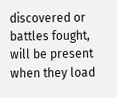discovered or battles fought, will be present when they load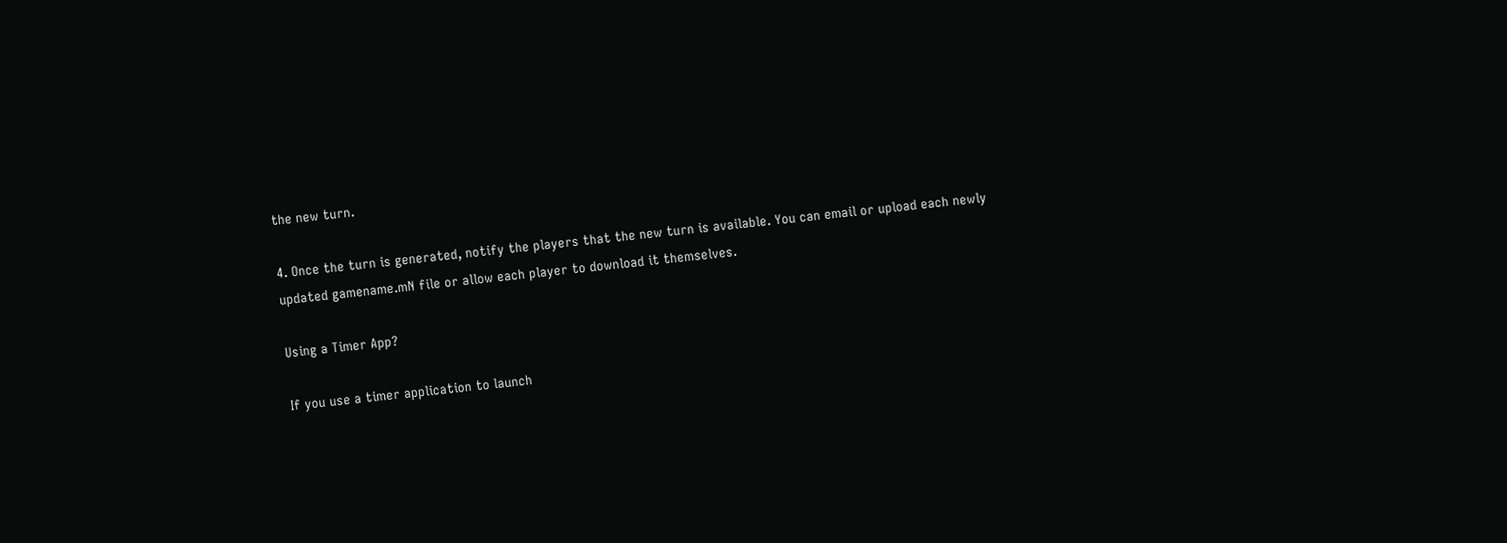the new turn.

4. Once the turn is generated, notify the players that the new turn is available. You can email or upload each newly updated gamename.mN file or allow each player to download it themselves.

Using a Timer App?

If you use a timer application to launch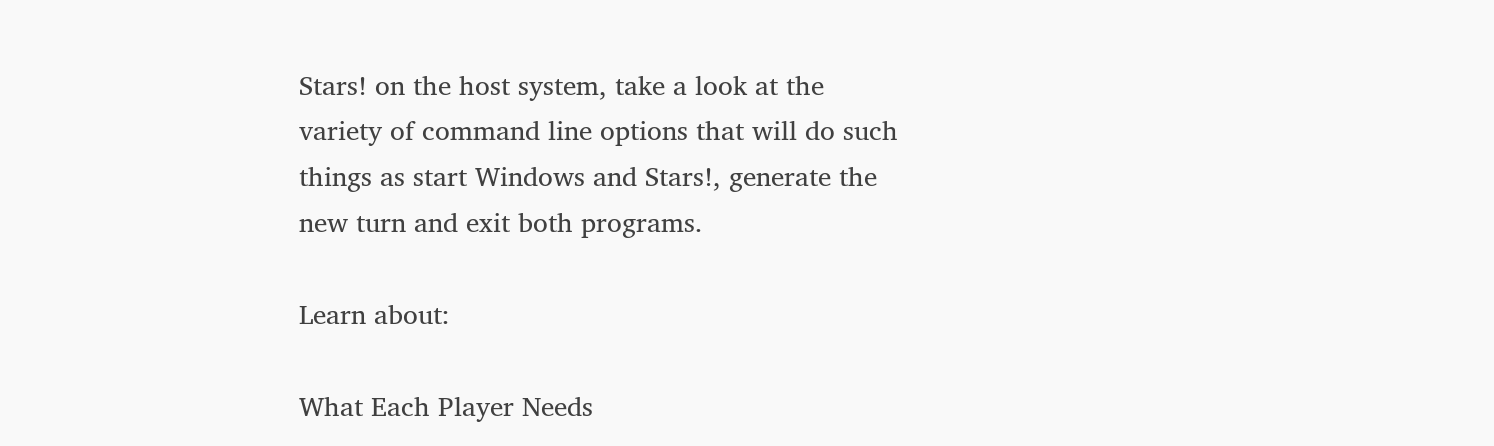Stars! on the host system, take a look at the variety of command line options that will do such things as start Windows and Stars!, generate the new turn and exit both programs.

Learn about:

What Each Player Needs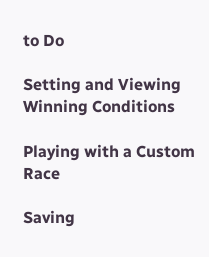to Do

Setting and Viewing Winning Conditions

Playing with a Custom Race

Saving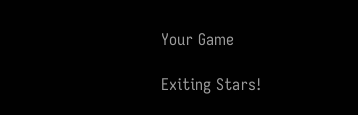Your Game

Exiting Stars!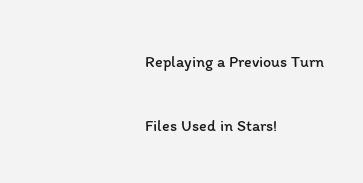Replaying a Previous Turn

Files Used in Stars!